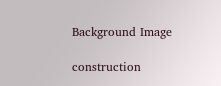Background Image

construction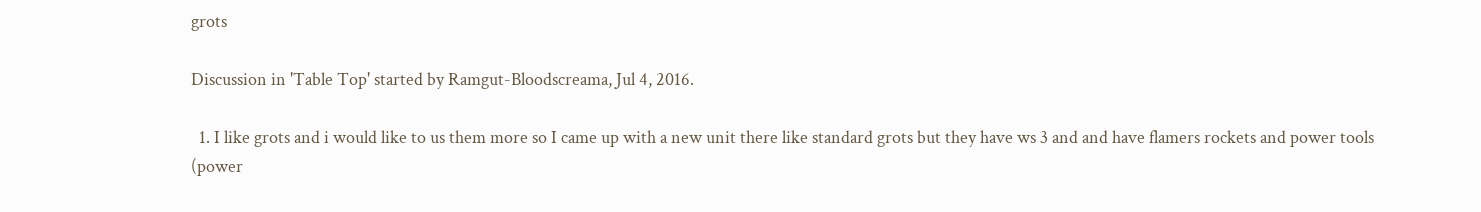grots

Discussion in 'Table Top' started by Ramgut-Bloodscreama, Jul 4, 2016.

  1. I like grots and i would like to us them more so I came up with a new unit there like standard grots but they have ws 3 and and have flamers rockets and power tools (power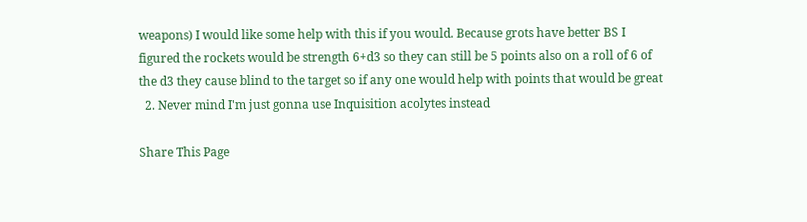weapons) I would like some help with this if you would. Because grots have better BS I figured the rockets would be strength 6+d3 so they can still be 5 points also on a roll of 6 of the d3 they cause blind to the target so if any one would help with points that would be great
  2. Never mind I'm just gonna use Inquisition acolytes instead

Share This Page